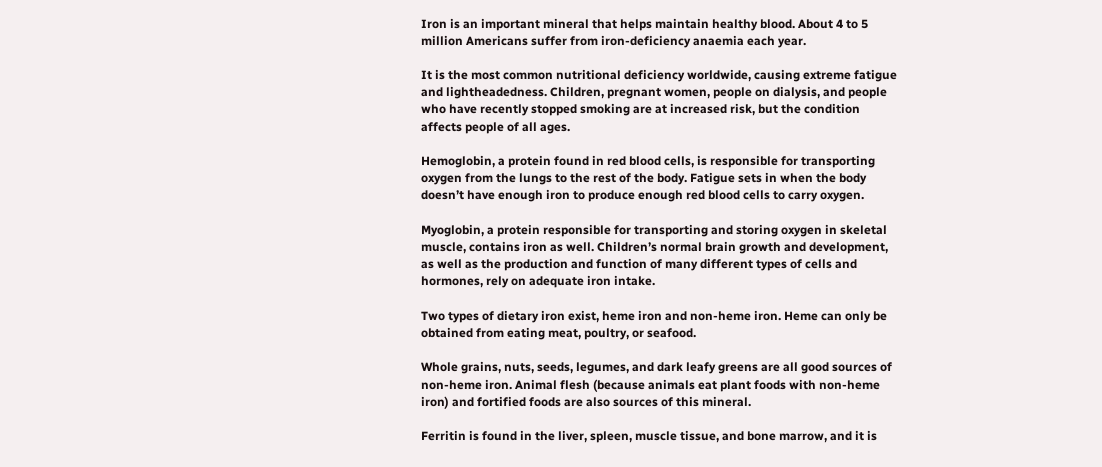Iron is an important mineral that helps maintain healthy blood. About 4 to 5 million Americans suffer from iron-deficiency anaemia each year.

It is the most common nutritional deficiency worldwide, causing extreme fatigue and lightheadedness. Children, pregnant women, people on dialysis, and people who have recently stopped smoking are at increased risk, but the condition affects people of all ages.

Hemoglobin, a protein found in red blood cells, is responsible for transporting oxygen from the lungs to the rest of the body. Fatigue sets in when the body doesn’t have enough iron to produce enough red blood cells to carry oxygen.

Myoglobin, a protein responsible for transporting and storing oxygen in skeletal muscle, contains iron as well. Children’s normal brain growth and development, as well as the production and function of many different types of cells and hormones, rely on adequate iron intake.

Two types of dietary iron exist, heme iron and non-heme iron. Heme can only be obtained from eating meat, poultry, or seafood.

Whole grains, nuts, seeds, legumes, and dark leafy greens are all good sources of non-heme iron. Animal flesh (because animals eat plant foods with non-heme iron) and fortified foods are also sources of this mineral.

Ferritin is found in the liver, spleen, muscle tissue, and bone marrow, and it is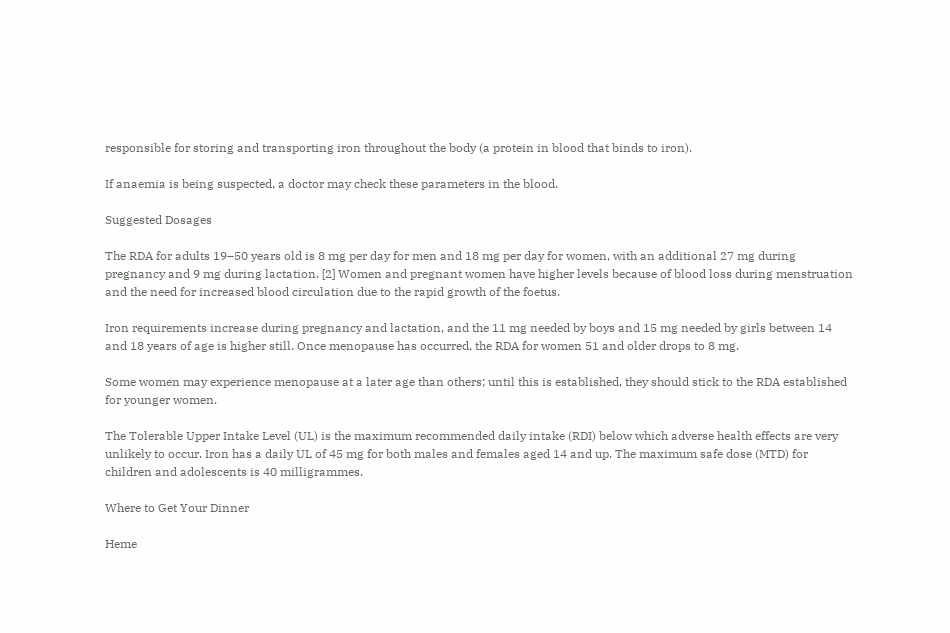responsible for storing and transporting iron throughout the body (a protein in blood that binds to iron).

If anaemia is being suspected, a doctor may check these parameters in the blood.

Suggested Dosages

The RDA for adults 19–50 years old is 8 mg per day for men and 18 mg per day for women, with an additional 27 mg during pregnancy and 9 mg during lactation. [2] Women and pregnant women have higher levels because of blood loss during menstruation and the need for increased blood circulation due to the rapid growth of the foetus.

Iron requirements increase during pregnancy and lactation, and the 11 mg needed by boys and 15 mg needed by girls between 14 and 18 years of age is higher still. Once menopause has occurred, the RDA for women 51 and older drops to 8 mg.

Some women may experience menopause at a later age than others; until this is established, they should stick to the RDA established for younger women.

The Tolerable Upper Intake Level (UL) is the maximum recommended daily intake (RDI) below which adverse health effects are very unlikely to occur. Iron has a daily UL of 45 mg for both males and females aged 14 and up. The maximum safe dose (MTD) for children and adolescents is 40 milligrammes.

Where to Get Your Dinner

Heme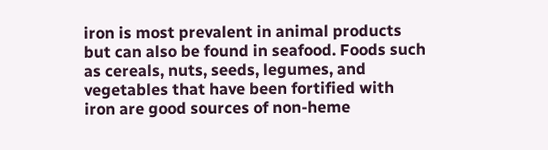iron is most prevalent in animal products but can also be found in seafood. Foods such as cereals, nuts, seeds, legumes, and vegetables that have been fortified with iron are good sources of non-heme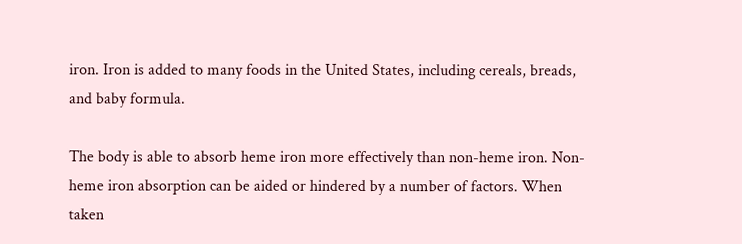iron. Iron is added to many foods in the United States, including cereals, breads, and baby formula.

The body is able to absorb heme iron more effectively than non-heme iron. Non-heme iron absorption can be aided or hindered by a number of factors. When taken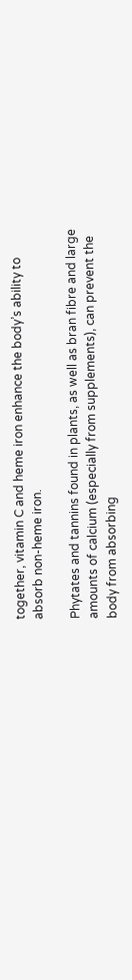together, vitamin C and heme iron enhance the body’s ability to absorb non-heme iron.

Phytates and tannins found in plants, as well as bran fibre and large amounts of calcium (especially from supplements), can prevent the body from absorbing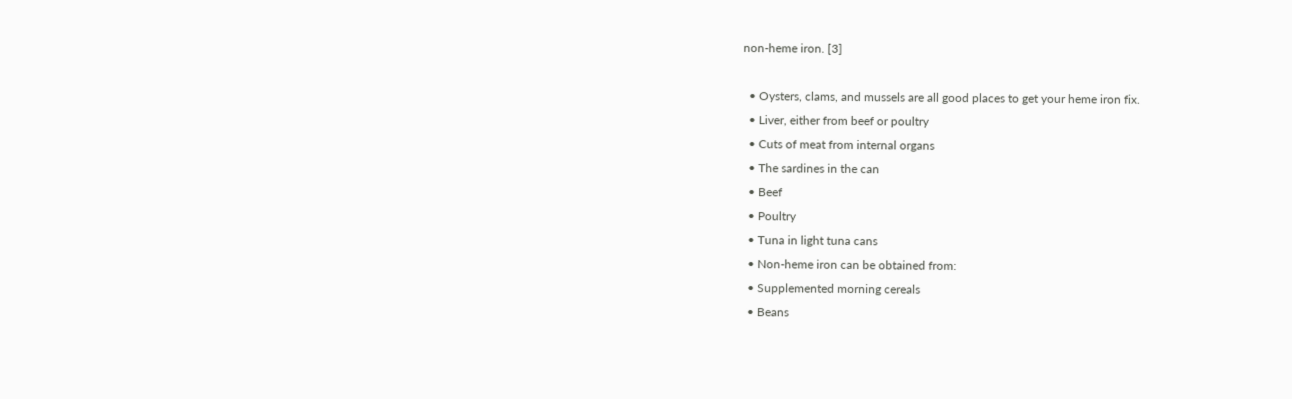non-heme iron. [3]

  • Oysters, clams, and mussels are all good places to get your heme iron fix.
  • Liver, either from beef or poultry
  • Cuts of meat from internal organs
  • The sardines in the can
  • Beef
  • Poultry
  • Tuna in light tuna cans
  • Non-heme iron can be obtained from:
  • Supplemented morning cereals
  • Beans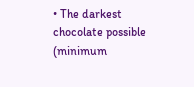• The darkest chocolate possible (minimum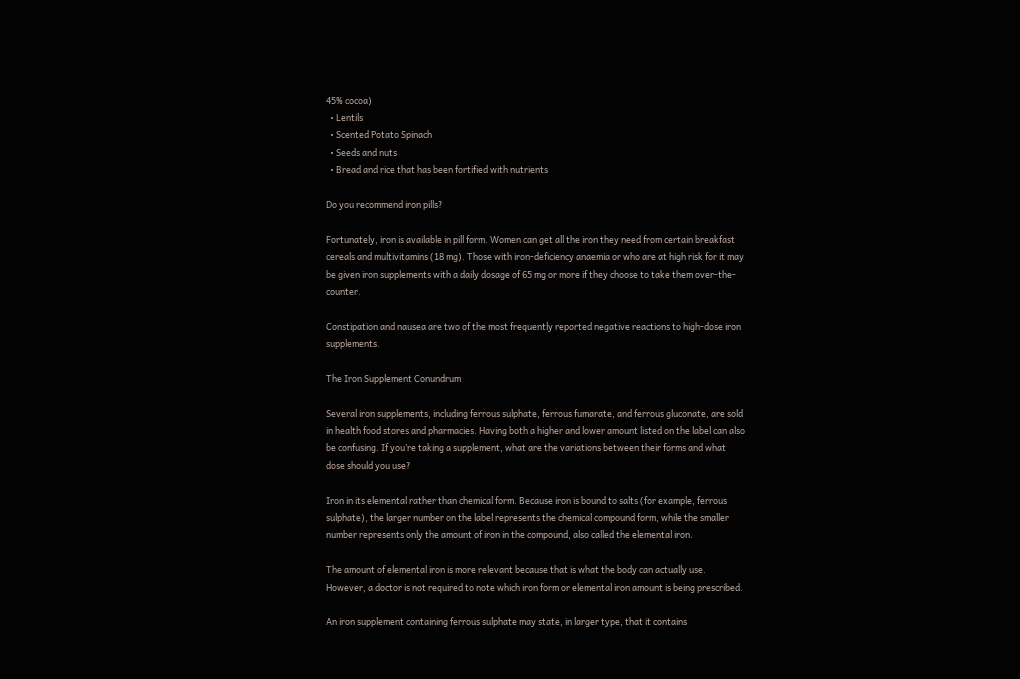45% cocoa)
  • Lentils
  • Scented Potato Spinach
  • Seeds and nuts
  • Bread and rice that has been fortified with nutrients

Do you recommend iron pills?

Fortunately, iron is available in pill form. Women can get all the iron they need from certain breakfast cereals and multivitamins (18 mg). Those with iron-deficiency anaemia or who are at high risk for it may be given iron supplements with a daily dosage of 65 mg or more if they choose to take them over-the-counter.

Constipation and nausea are two of the most frequently reported negative reactions to high-dose iron supplements.

The Iron Supplement Conundrum

Several iron supplements, including ferrous sulphate, ferrous fumarate, and ferrous gluconate, are sold in health food stores and pharmacies. Having both a higher and lower amount listed on the label can also be confusing. If you’re taking a supplement, what are the variations between their forms and what dose should you use?

Iron in its elemental rather than chemical form. Because iron is bound to salts (for example, ferrous sulphate), the larger number on the label represents the chemical compound form, while the smaller number represents only the amount of iron in the compound, also called the elemental iron.

The amount of elemental iron is more relevant because that is what the body can actually use. However, a doctor is not required to note which iron form or elemental iron amount is being prescribed.

An iron supplement containing ferrous sulphate may state, in larger type, that it contains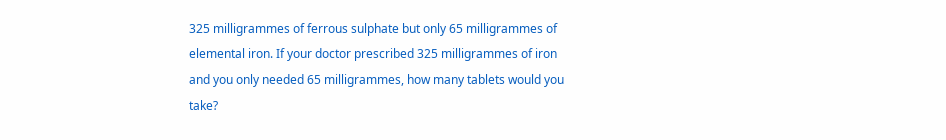325 milligrammes of ferrous sulphate but only 65 milligrammes of elemental iron. If your doctor prescribed 325 milligrammes of iron and you only needed 65 milligrammes, how many tablets would you take?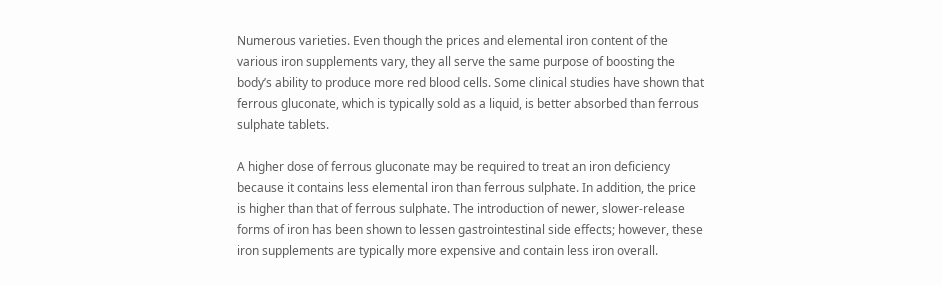Numerous varieties. Even though the prices and elemental iron content of the various iron supplements vary, they all serve the same purpose of boosting the body’s ability to produce more red blood cells. Some clinical studies have shown that ferrous gluconate, which is typically sold as a liquid, is better absorbed than ferrous sulphate tablets.

A higher dose of ferrous gluconate may be required to treat an iron deficiency because it contains less elemental iron than ferrous sulphate. In addition, the price is higher than that of ferrous sulphate. The introduction of newer, slower-release forms of iron has been shown to lessen gastrointestinal side effects; however, these iron supplements are typically more expensive and contain less iron overall.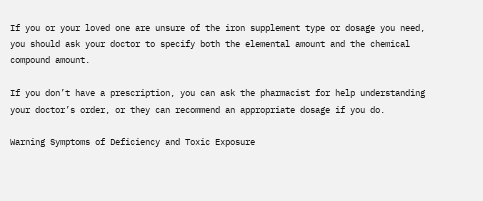If you or your loved one are unsure of the iron supplement type or dosage you need, you should ask your doctor to specify both the elemental amount and the chemical compound amount.

If you don’t have a prescription, you can ask the pharmacist for help understanding your doctor’s order, or they can recommend an appropriate dosage if you do.

Warning Symptoms of Deficiency and Toxic Exposure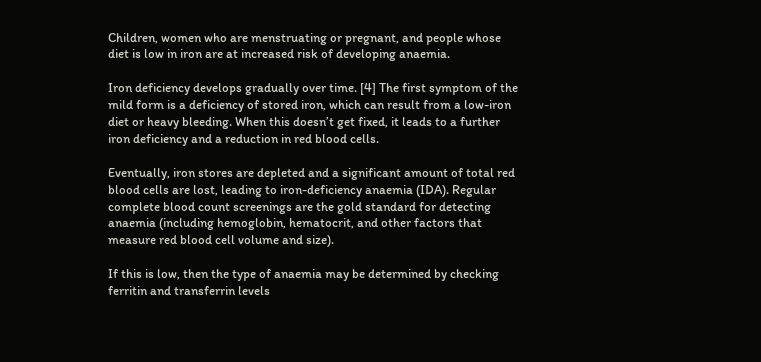Children, women who are menstruating or pregnant, and people whose diet is low in iron are at increased risk of developing anaemia.

Iron deficiency develops gradually over time. [4] The first symptom of the mild form is a deficiency of stored iron, which can result from a low-iron diet or heavy bleeding. When this doesn’t get fixed, it leads to a further iron deficiency and a reduction in red blood cells.

Eventually, iron stores are depleted and a significant amount of total red blood cells are lost, leading to iron-deficiency anaemia (IDA). Regular complete blood count screenings are the gold standard for detecting anaemia (including hemoglobin, hematocrit, and other factors that measure red blood cell volume and size).

If this is low, then the type of anaemia may be determined by checking ferritin and transferrin levels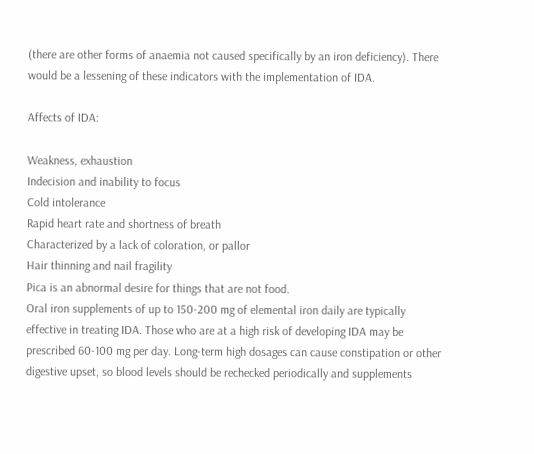(there are other forms of anaemia not caused specifically by an iron deficiency). There would be a lessening of these indicators with the implementation of IDA.

Affects of IDA:

Weakness, exhaustion
Indecision and inability to focus
Cold intolerance
Rapid heart rate and shortness of breath
Characterized by a lack of coloration, or pallor
Hair thinning and nail fragility
Pica is an abnormal desire for things that are not food.
Oral iron supplements of up to 150-200 mg of elemental iron daily are typically effective in treating IDA. Those who are at a high risk of developing IDA may be prescribed 60-100 mg per day. Long-term high dosages can cause constipation or other digestive upset, so blood levels should be rechecked periodically and supplements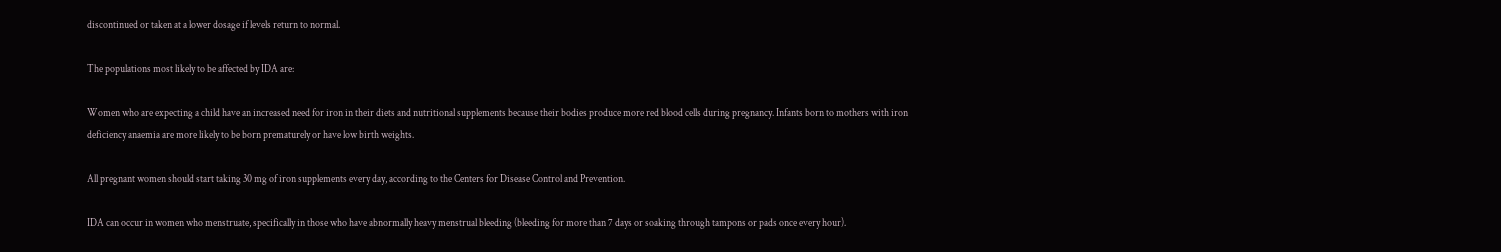discontinued or taken at a lower dosage if levels return to normal.

The populations most likely to be affected by IDA are:

Women who are expecting a child have an increased need for iron in their diets and nutritional supplements because their bodies produce more red blood cells during pregnancy. Infants born to mothers with iron deficiency anaemia are more likely to be born prematurely or have low birth weights.

All pregnant women should start taking 30 mg of iron supplements every day, according to the Centers for Disease Control and Prevention.

IDA can occur in women who menstruate, specifically in those who have abnormally heavy menstrual bleeding (bleeding for more than 7 days or soaking through tampons or pads once every hour).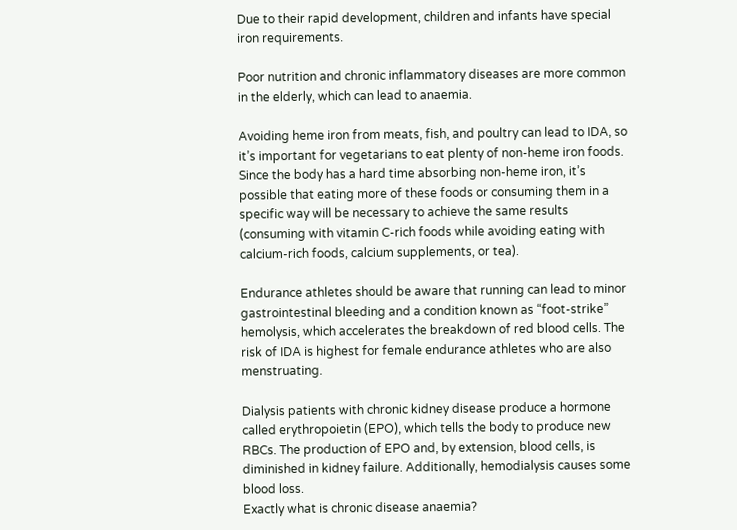Due to their rapid development, children and infants have special iron requirements.

Poor nutrition and chronic inflammatory diseases are more common in the elderly, which can lead to anaemia.

Avoiding heme iron from meats, fish, and poultry can lead to IDA, so it’s important for vegetarians to eat plenty of non-heme iron foods. Since the body has a hard time absorbing non-heme iron, it’s possible that eating more of these foods or consuming them in a specific way will be necessary to achieve the same results (consuming with vitamin C-rich foods while avoiding eating with calcium-rich foods, calcium supplements, or tea).

Endurance athletes should be aware that running can lead to minor gastrointestinal bleeding and a condition known as “foot-strike” hemolysis, which accelerates the breakdown of red blood cells. The risk of IDA is highest for female endurance athletes who are also menstruating.

Dialysis patients with chronic kidney disease produce a hormone called erythropoietin (EPO), which tells the body to produce new RBCs. The production of EPO and, by extension, blood cells, is diminished in kidney failure. Additionally, hemodialysis causes some blood loss.
Exactly what is chronic disease anaemia?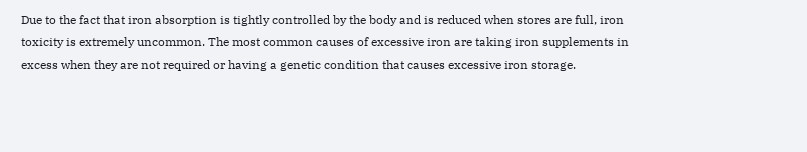Due to the fact that iron absorption is tightly controlled by the body and is reduced when stores are full, iron toxicity is extremely uncommon. The most common causes of excessive iron are taking iron supplements in excess when they are not required or having a genetic condition that causes excessive iron storage.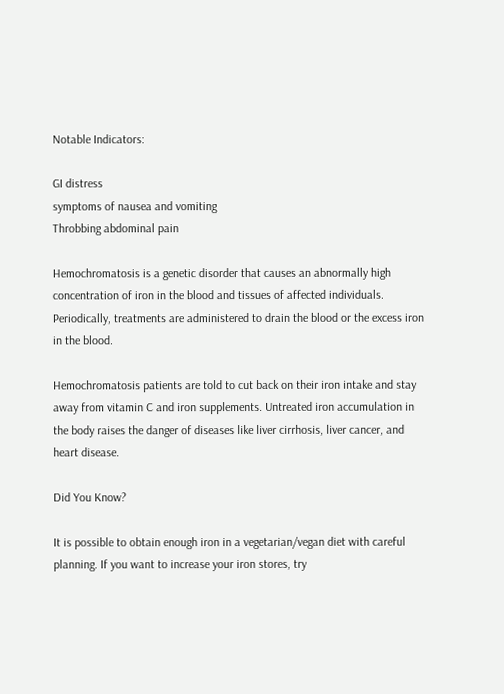Notable Indicators:

GI distress
symptoms of nausea and vomiting
Throbbing abdominal pain

Hemochromatosis is a genetic disorder that causes an abnormally high concentration of iron in the blood and tissues of affected individuals. Periodically, treatments are administered to drain the blood or the excess iron in the blood.

Hemochromatosis patients are told to cut back on their iron intake and stay away from vitamin C and iron supplements. Untreated iron accumulation in the body raises the danger of diseases like liver cirrhosis, liver cancer, and heart disease.

Did You Know?

It is possible to obtain enough iron in a vegetarian/vegan diet with careful planning. If you want to increase your iron stores, try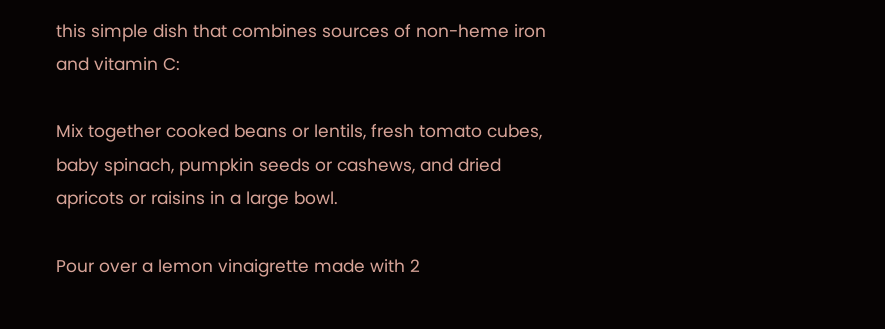this simple dish that combines sources of non-heme iron and vitamin C:

Mix together cooked beans or lentils, fresh tomato cubes, baby spinach, pumpkin seeds or cashews, and dried apricots or raisins in a large bowl.

Pour over a lemon vinaigrette made with 2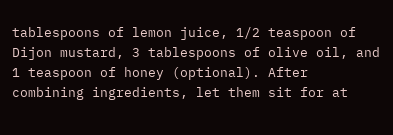tablespoons of lemon juice, 1/2 teaspoon of Dijon mustard, 3 tablespoons of olive oil, and 1 teaspoon of honey (optional). After combining ingredients, let them sit for at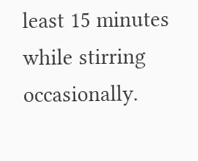least 15 minutes while stirring occasionally.